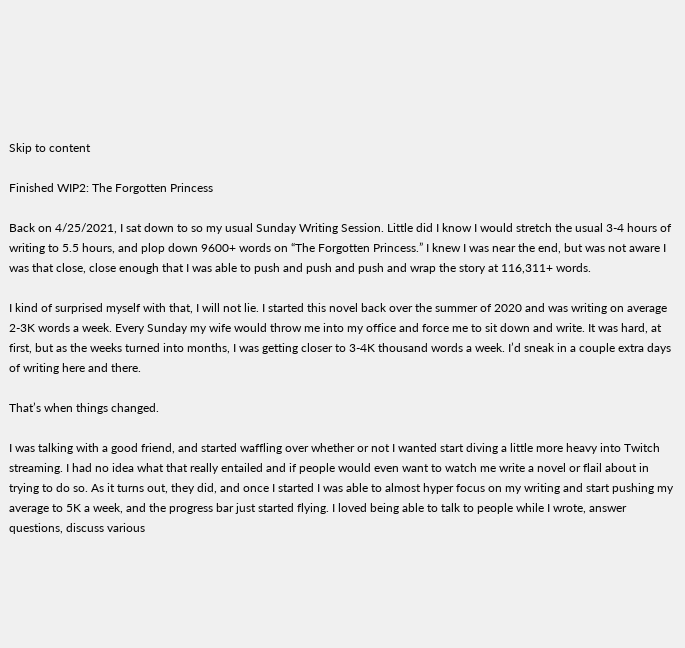Skip to content

Finished WIP2: The Forgotten Princess

Back on 4/25/2021, I sat down to so my usual Sunday Writing Session. Little did I know I would stretch the usual 3-4 hours of writing to 5.5 hours, and plop down 9600+ words on “The Forgotten Princess.” I knew I was near the end, but was not aware I was that close, close enough that I was able to push and push and push and wrap the story at 116,311+ words.

I kind of surprised myself with that, I will not lie. I started this novel back over the summer of 2020 and was writing on average 2-3K words a week. Every Sunday my wife would throw me into my office and force me to sit down and write. It was hard, at first, but as the weeks turned into months, I was getting closer to 3-4K thousand words a week. I’d sneak in a couple extra days of writing here and there.

That’s when things changed.

I was talking with a good friend, and started waffling over whether or not I wanted start diving a little more heavy into Twitch streaming. I had no idea what that really entailed and if people would even want to watch me write a novel or flail about in trying to do so. As it turns out, they did, and once I started I was able to almost hyper focus on my writing and start pushing my average to 5K a week, and the progress bar just started flying. I loved being able to talk to people while I wrote, answer questions, discuss various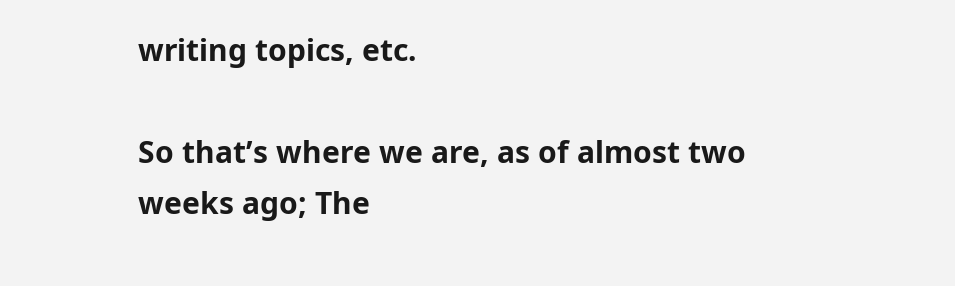writing topics, etc.

So that’s where we are, as of almost two weeks ago; The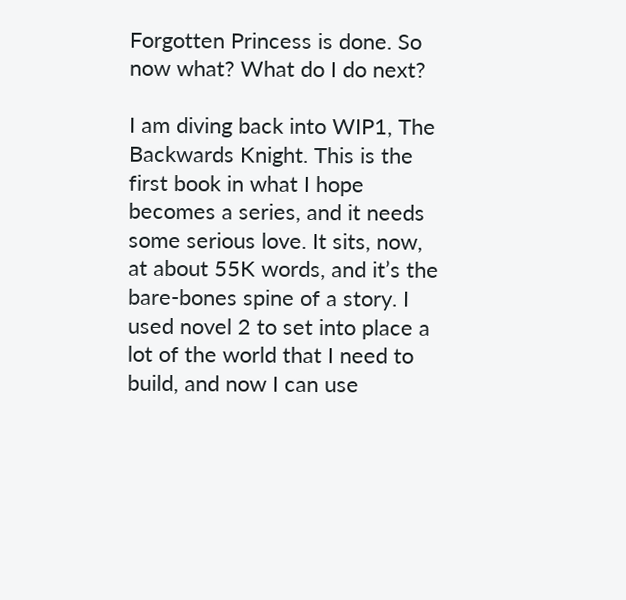Forgotten Princess is done. So now what? What do I do next?

I am diving back into WIP1, The Backwards Knight. This is the first book in what I hope becomes a series, and it needs some serious love. It sits, now, at about 55K words, and it’s the bare-bones spine of a story. I used novel 2 to set into place a lot of the world that I need to build, and now I can use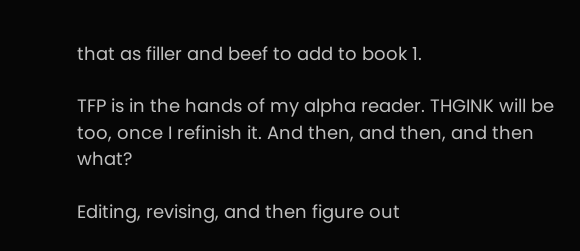that as filler and beef to add to book 1.

TFP is in the hands of my alpha reader. THGINK will be too, once I refinish it. And then, and then, and then what?

Editing, revising, and then figure out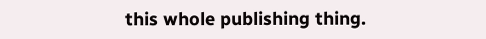this whole publishing thing.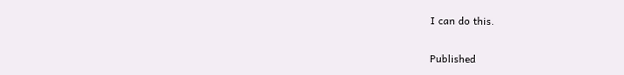I can do this.

Published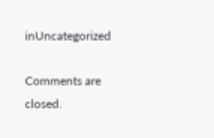inUncategorized

Comments are closed.